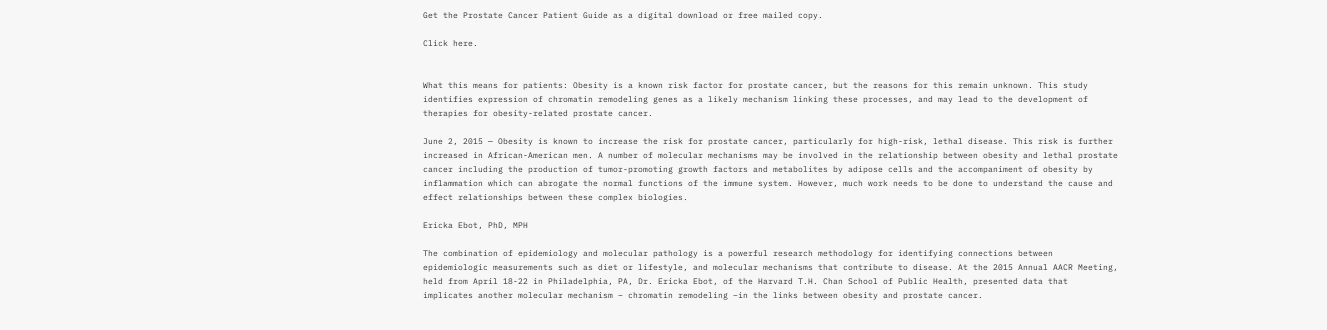Get the Prostate Cancer Patient Guide as a digital download or free mailed copy.

Click here.


What this means for patients: Obesity is a known risk factor for prostate cancer, but the reasons for this remain unknown. This study identifies expression of chromatin remodeling genes as a likely mechanism linking these processes, and may lead to the development of therapies for obesity-related prostate cancer.

June 2, 2015 — Obesity is known to increase the risk for prostate cancer, particularly for high-risk, lethal disease. This risk is further increased in African-American men. A number of molecular mechanisms may be involved in the relationship between obesity and lethal prostate cancer including the production of tumor-promoting growth factors and metabolites by adipose cells and the accompaniment of obesity by inflammation which can abrogate the normal functions of the immune system. However, much work needs to be done to understand the cause and effect relationships between these complex biologies.

Ericka Ebot, PhD, MPH

The combination of epidemiology and molecular pathology is a powerful research methodology for identifying connections between epidemiologic measurements such as diet or lifestyle, and molecular mechanisms that contribute to disease. At the 2015 Annual AACR Meeting, held from April 18-22 in Philadelphia, PA, Dr. Ericka Ebot, of the Harvard T.H. Chan School of Public Health, presented data that implicates another molecular mechanism – chromatin remodeling –in the links between obesity and prostate cancer.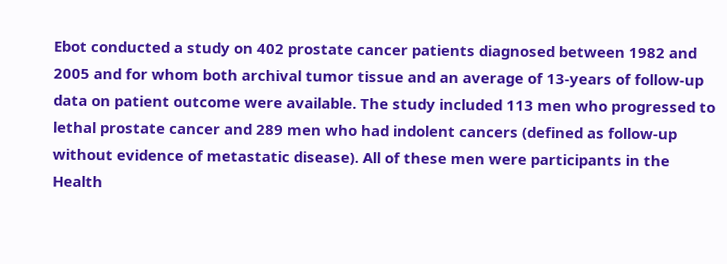Ebot conducted a study on 402 prostate cancer patients diagnosed between 1982 and 2005 and for whom both archival tumor tissue and an average of 13-years of follow-up data on patient outcome were available. The study included 113 men who progressed to lethal prostate cancer and 289 men who had indolent cancers (defined as follow-up without evidence of metastatic disease). All of these men were participants in the Health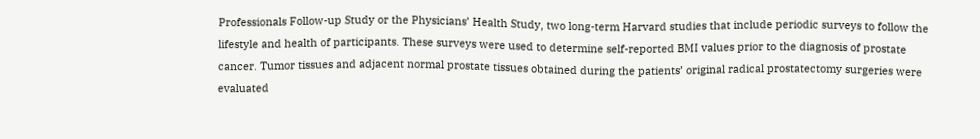Professionals Follow-up Study or the Physicians’ Health Study, two long-term Harvard studies that include periodic surveys to follow the lifestyle and health of participants. These surveys were used to determine self-reported BMI values prior to the diagnosis of prostate cancer. Tumor tissues and adjacent normal prostate tissues obtained during the patients’ original radical prostatectomy surgeries were evaluated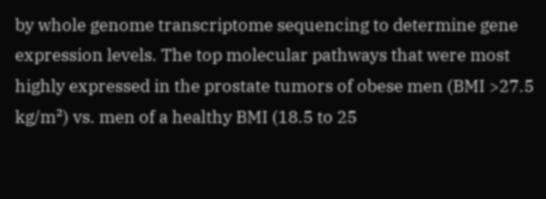by whole genome transcriptome sequencing to determine gene expression levels. The top molecular pathways that were most highly expressed in the prostate tumors of obese men (BMI >27.5 kg/m²) vs. men of a healthy BMI (18.5 to 25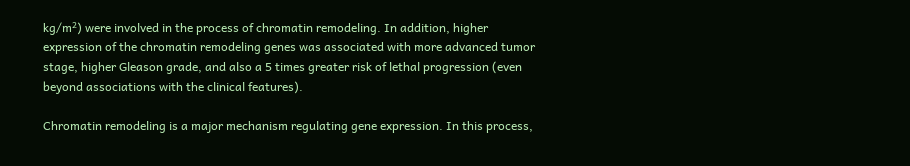kg/m²) were involved in the process of chromatin remodeling. In addition, higher expression of the chromatin remodeling genes was associated with more advanced tumor stage, higher Gleason grade, and also a 5 times greater risk of lethal progression (even beyond associations with the clinical features).

Chromatin remodeling is a major mechanism regulating gene expression. In this process,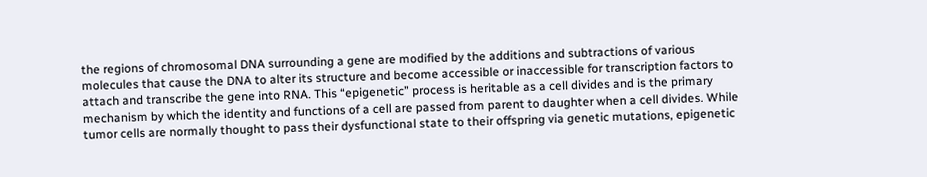the regions of chromosomal DNA surrounding a gene are modified by the additions and subtractions of various molecules that cause the DNA to alter its structure and become accessible or inaccessible for transcription factors to attach and transcribe the gene into RNA. This “epigenetic” process is heritable as a cell divides and is the primary mechanism by which the identity and functions of a cell are passed from parent to daughter when a cell divides. While tumor cells are normally thought to pass their dysfunctional state to their offspring via genetic mutations, epigenetic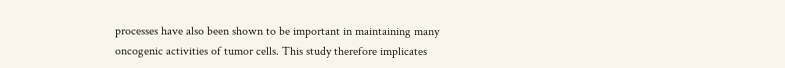processes have also been shown to be important in maintaining many oncogenic activities of tumor cells. This study therefore implicates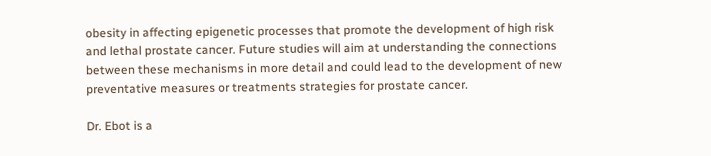obesity in affecting epigenetic processes that promote the development of high risk and lethal prostate cancer. Future studies will aim at understanding the connections between these mechanisms in more detail and could lead to the development of new preventative measures or treatments strategies for prostate cancer.

Dr. Ebot is a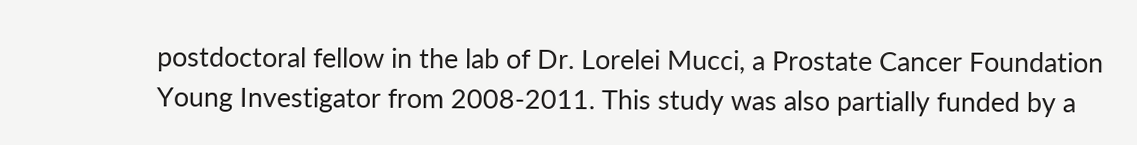postdoctoral fellow in the lab of Dr. Lorelei Mucci, a Prostate Cancer Foundation Young Investigator from 2008-2011. This study was also partially funded by a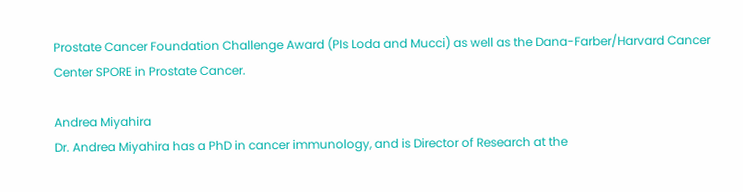Prostate Cancer Foundation Challenge Award (PIs Loda and Mucci) as well as the Dana-Farber/Harvard Cancer Center SPORE in Prostate Cancer.

Andrea Miyahira
Dr. Andrea Miyahira has a PhD in cancer immunology, and is Director of Research at the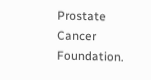Prostate Cancer Foundation.